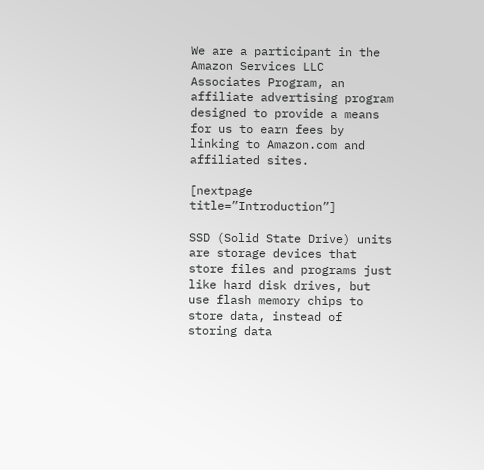We are a participant in the Amazon Services LLC Associates Program, an affiliate advertising program designed to provide a means for us to earn fees by linking to Amazon.com and affiliated sites.

[nextpage title=”Introduction”]

SSD (Solid State Drive) units are storage devices that store files and programs just like hard disk drives, but use flash memory chips to store data, instead of storing data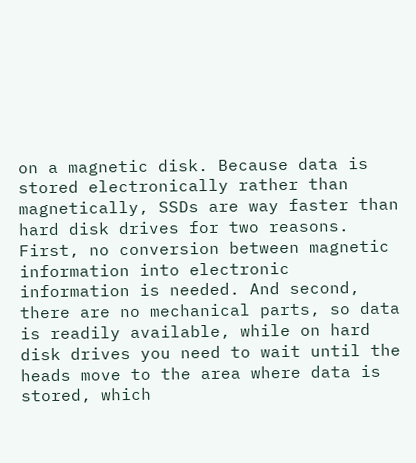on a magnetic disk. Because data is stored electronically rather than magnetically, SSDs are way faster than hard disk drives for two reasons. First, no conversion between magnetic information into electronic information is needed. And second, there are no mechanical parts, so data is readily available, while on hard disk drives you need to wait until the heads move to the area where data is stored, which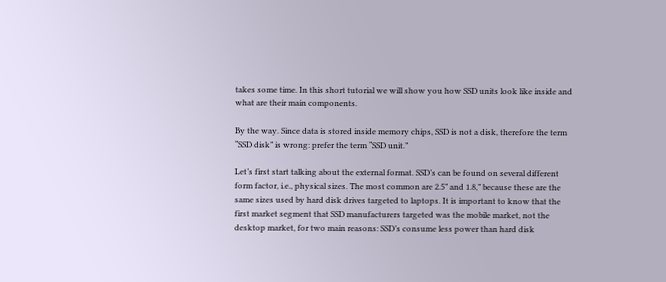takes some time. In this short tutorial we will show you how SSD units look like inside and what are their main components.

By the way. Since data is stored inside memory chips, SSD is not a disk, therefore the term “SSD disk” is wrong: prefer the term “SSD unit.”

Let’s first start talking about the external format. SSD’s can be found on several different form factor, i.e., physical sizes. The most common are 2.5” and 1.8,” because these are the same sizes used by hard disk drives targeted to laptops. It is important to know that the first market segment that SSD manufacturers targeted was the mobile market, not the desktop market, for two main reasons: SSD’s consume less power than hard disk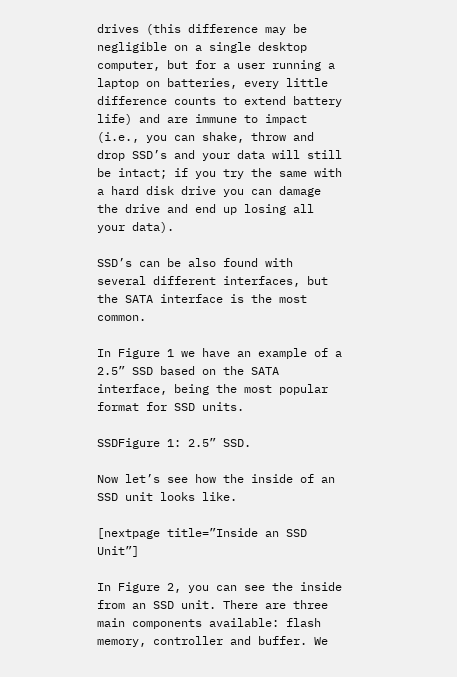drives (this difference may be negligible on a single desktop computer, but for a user running a laptop on batteries, every little difference counts to extend battery life) and are immune to impact (i.e., you can shake, throw and drop SSD’s and your data will still be intact; if you try the same with a hard disk drive you can damage the drive and end up losing all your data).

SSD’s can be also found with several different interfaces, but the SATA interface is the most common.

In Figure 1 we have an example of a 2.5” SSD based on the SATA interface, being the most popular format for SSD units.

SSDFigure 1: 2.5” SSD.

Now let’s see how the inside of an SSD unit looks like.

[nextpage title=”Inside an SSD Unit”]

In Figure 2, you can see the inside from an SSD unit. There are three main components available: flash memory, controller and buffer. We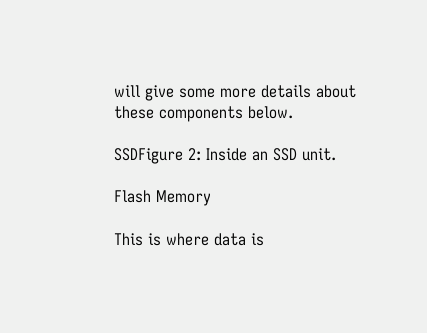will give some more details about these components below.

SSDFigure 2: Inside an SSD unit.

Flash Memory

This is where data is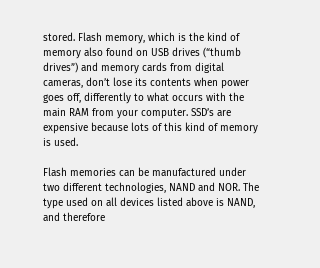stored. Flash memory, which is the kind of memory also found on USB drives (“thumb drives”) and memory cards from digital cameras, don’t lose its contents when power goes off, differently to what occurs with the main RAM from your computer. SSD’s are expensive because lots of this kind of memory is used.

Flash memories can be manufactured under two different technologies, NAND and NOR. The type used on all devices listed above is NAND, and therefore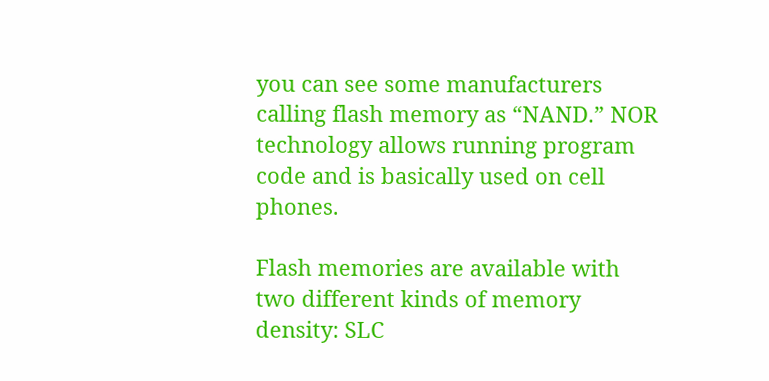you can see some manufacturers calling flash memory as “NAND.” NOR technology allows running program code and is basically used on cell phones.

Flash memories are available with two different kinds of memory density: SLC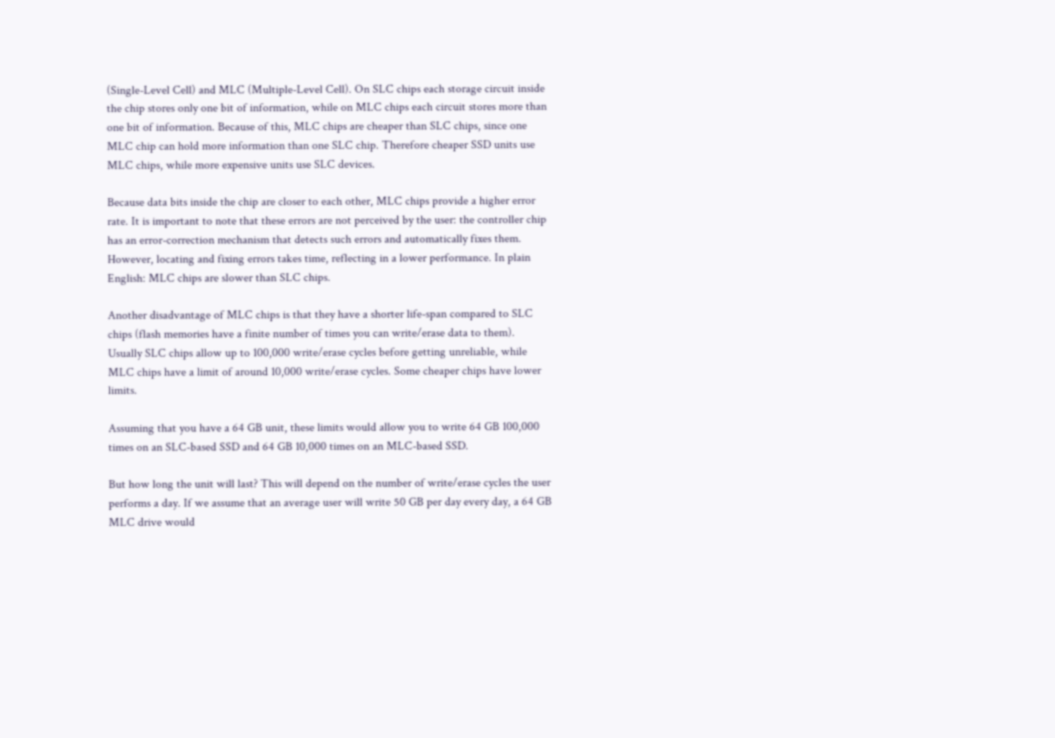(Single-Level Cell) and MLC (Multiple-Level Cell). On SLC chips each storage circuit inside the chip stores only one bit of information, while on MLC chips each circuit stores more than one bit of information. Because of this, MLC chips are cheaper than SLC chips, since one MLC chip can hold more information than one SLC chip. Therefore cheaper SSD units use MLC chips, while more expensive units use SLC devices.

Because data bits inside the chip are closer to each other, MLC chips provide a higher error rate. It is important to note that these errors are not perceived by the user: the controller chip has an error-correction mechanism that detects such errors and automatically fixes them. However, locating and fixing errors takes time, reflecting in a lower performance. In plain English: MLC chips are slower than SLC chips.

Another disadvantage of MLC chips is that they have a shorter life-span compared to SLC chips (flash memories have a finite number of times you can write/erase data to them). Usually SLC chips allow up to 100,000 write/erase cycles before getting unreliable, while MLC chips have a limit of around 10,000 write/erase cycles. Some cheaper chips have lower limits.

Assuming that you have a 64 GB unit, these limits would allow you to write 64 GB 100,000 times on an SLC-based SSD and 64 GB 10,000 times on an MLC-based SSD.

But how long the unit will last? This will depend on the number of write/erase cycles the user performs a day. If we assume that an average user will write 50 GB per day every day, a 64 GB MLC drive would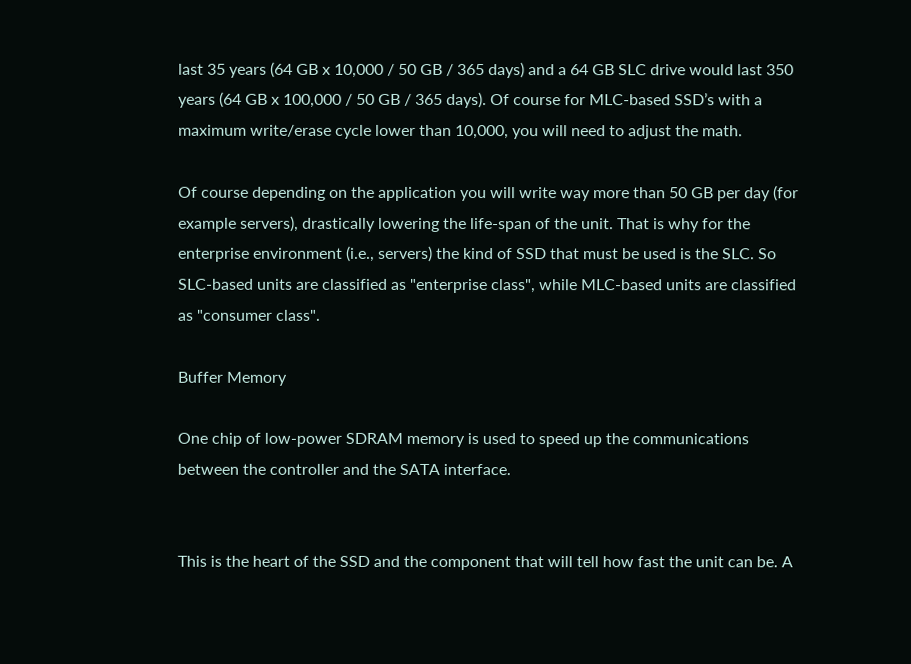last 35 years (64 GB x 10,000 / 50 GB / 365 days) and a 64 GB SLC drive would last 350 years (64 GB x 100,000 / 50 GB / 365 days). Of course for MLC-based SSD’s with a maximum write/erase cycle lower than 10,000, you will need to adjust the math.

Of course depending on the application you will write way more than 50 GB per day (for example servers), drastically lowering the life-span of the unit. That is why for the enterprise environment (i.e., servers) the kind of SSD that must be used is the SLC. So SLC-based units are classified as "enterprise class", while MLC-based units are classified as "consumer class".

Buffer Memory

One chip of low-power SDRAM memory is used to speed up the communications between the controller and the SATA interface.


This is the heart of the SSD and the component that will tell how fast the unit can be. A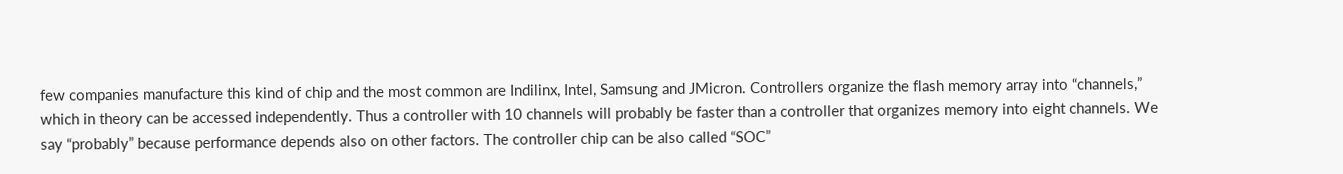few companies manufacture this kind of chip and the most common are Indilinx, Intel, Samsung and JMicron. Controllers organize the flash memory array into “channels,” which in theory can be accessed independently. Thus a controller with 10 channels will probably be faster than a controller that organizes memory into eight channels. We say “probably” because performance depends also on other factors. The controller chip can be also called “SOC”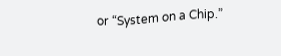or “System on a Chip.”